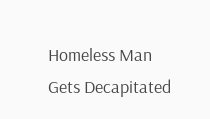Homeless Man Gets Decapitated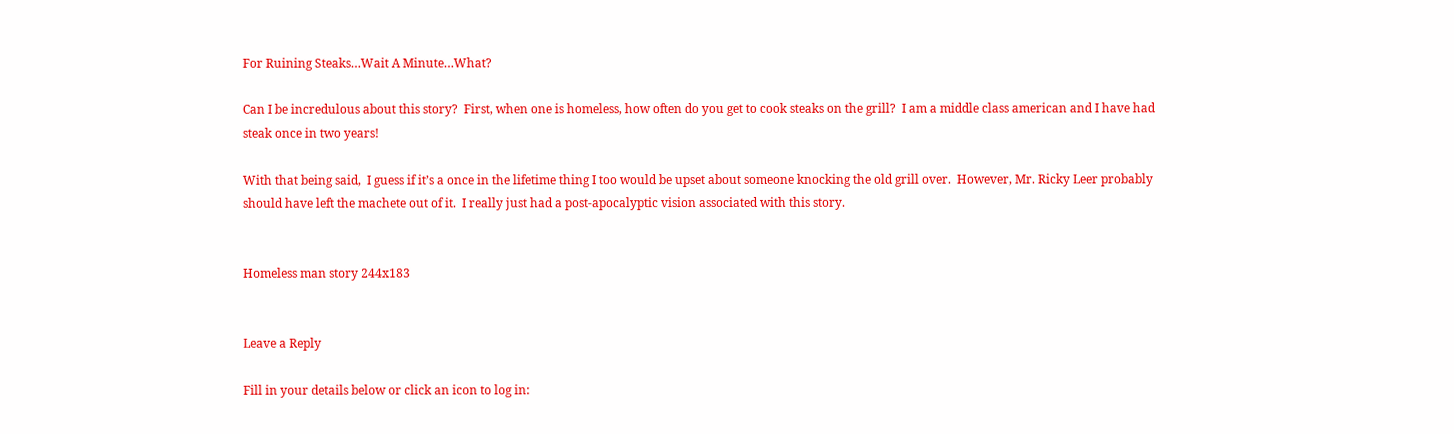For Ruining Steaks…Wait A Minute…What?

Can I be incredulous about this story?  First, when one is homeless, how often do you get to cook steaks on the grill?  I am a middle class american and I have had steak once in two years!

With that being said,  I guess if it’s a once in the lifetime thing I too would be upset about someone knocking the old grill over.  However, Mr. Ricky Leer probably should have left the machete out of it.  I really just had a post-apocalyptic vision associated with this story.


Homeless man story 244x183


Leave a Reply

Fill in your details below or click an icon to log in: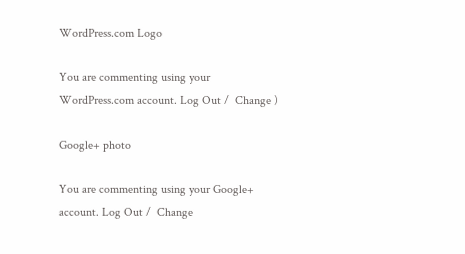WordPress.com Logo

You are commenting using your WordPress.com account. Log Out /  Change )

Google+ photo

You are commenting using your Google+ account. Log Out /  Change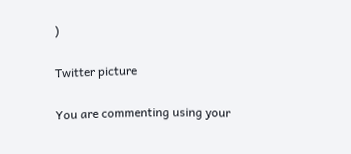)

Twitter picture

You are commenting using your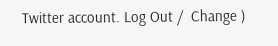Twitter account. Log Out /  Change )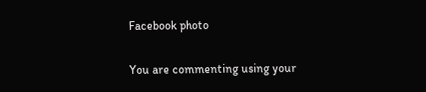Facebook photo

You are commenting using your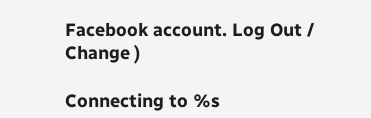Facebook account. Log Out /  Change )

Connecting to %s